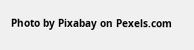Photo by Pixabay on Pexels.com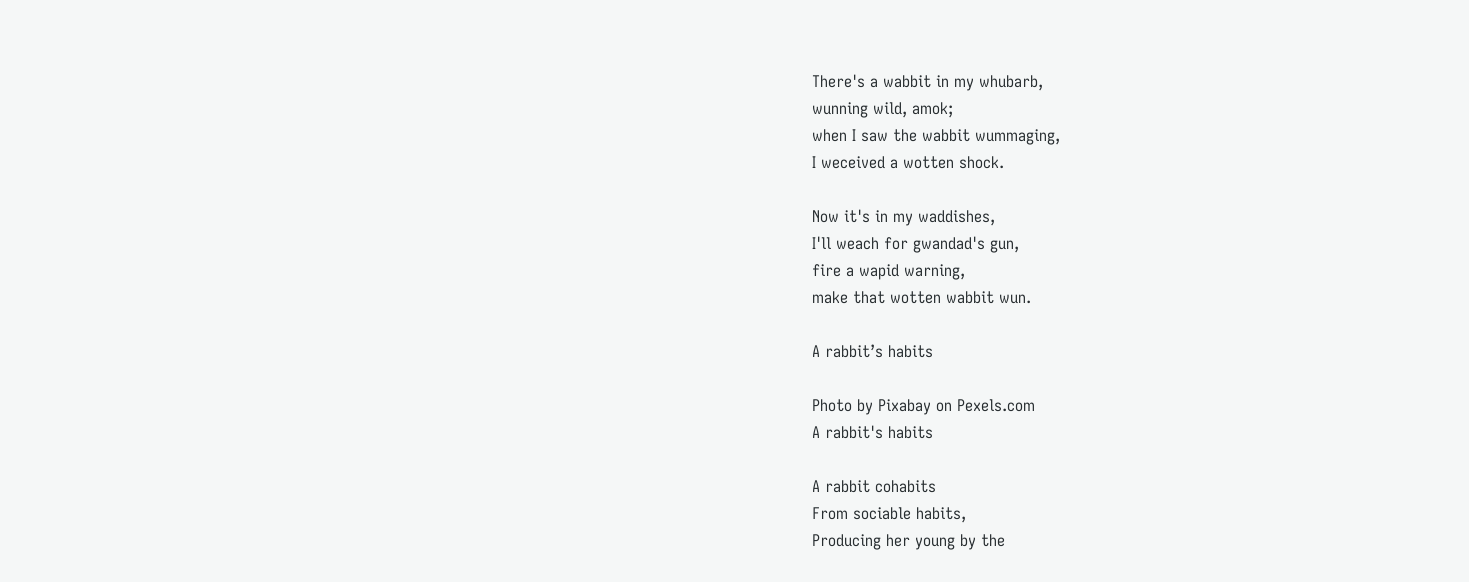There's a wabbit in my whubarb,
wunning wild, amok;
when I saw the wabbit wummaging,
I weceived a wotten shock.

Now it's in my waddishes,
I'll weach for gwandad's gun,
fire a wapid warning,
make that wotten wabbit wun.

A rabbit’s habits

Photo by Pixabay on Pexels.com
A rabbit's habits

A rabbit cohabits
From sociable habits,
Producing her young by the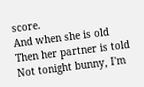score.
And when she is old
Then her partner is told
Not tonight bunny, I'm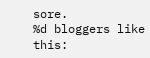sore.
%d bloggers like this: